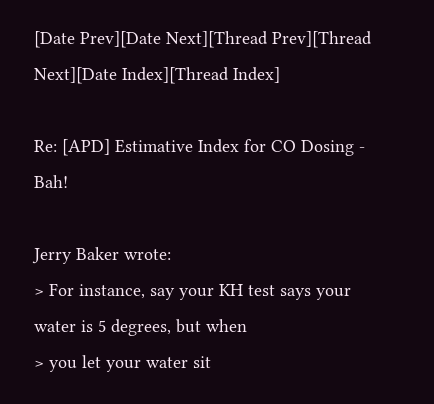[Date Prev][Date Next][Thread Prev][Thread Next][Date Index][Thread Index]

Re: [APD] Estimative Index for CO Dosing - Bah!

Jerry Baker wrote:
> For instance, say your KH test says your water is 5 degrees, but when
> you let your water sit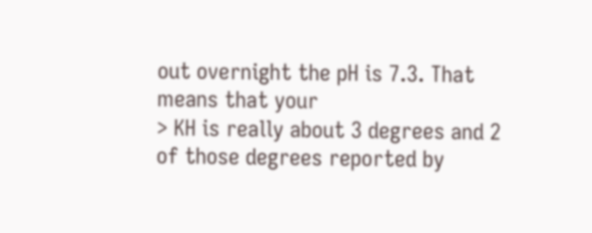out overnight the pH is 7.3. That means that your
> KH is really about 3 degrees and 2 of those degrees reported by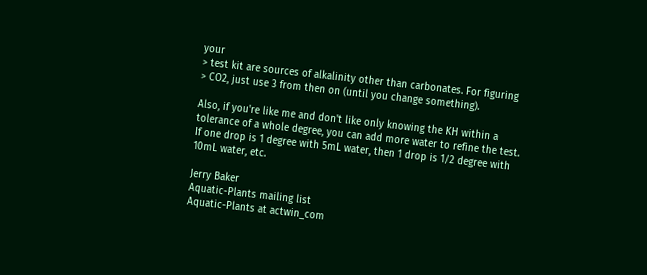your
> test kit are sources of alkalinity other than carbonates. For figuring
> CO2, just use 3 from then on (until you change something).

Also, if you're like me and don't like only knowing the KH within a
tolerance of a whole degree, you can add more water to refine the test.
If one drop is 1 degree with 5mL water, then 1 drop is 1/2 degree with
10mL water, etc.

Jerry Baker
Aquatic-Plants mailing list
Aquatic-Plants at actwin_com